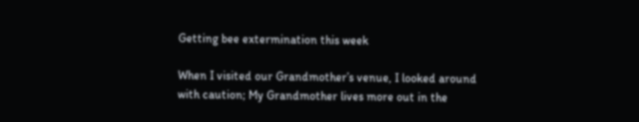Getting bee extermination this week

When I visited our Grandmother’s venue, I looked around with caution; My Grandmother lives more out in the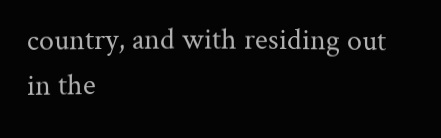country, and with residing out in the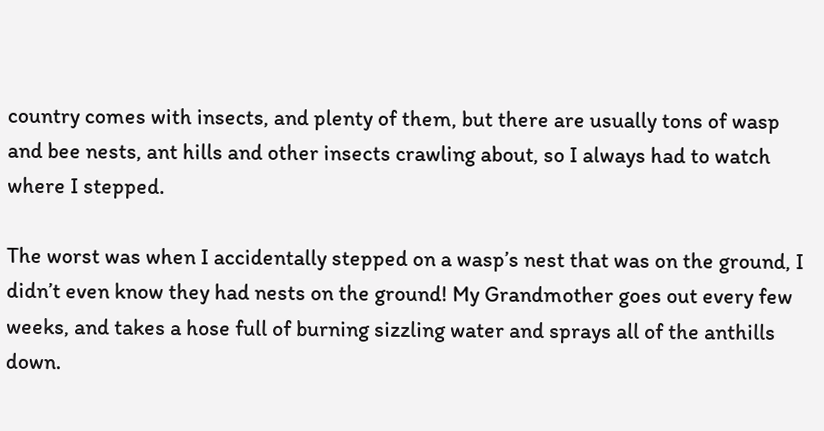country comes with insects, and plenty of them, but there are usually tons of wasp and bee nests, ant hills and other insects crawling about, so I always had to watch where I stepped.

The worst was when I accidentally stepped on a wasp’s nest that was on the ground, I didn’t even know they had nests on the ground! My Grandmother goes out every few weeks, and takes a hose full of burning sizzling water and sprays all of the anthills down.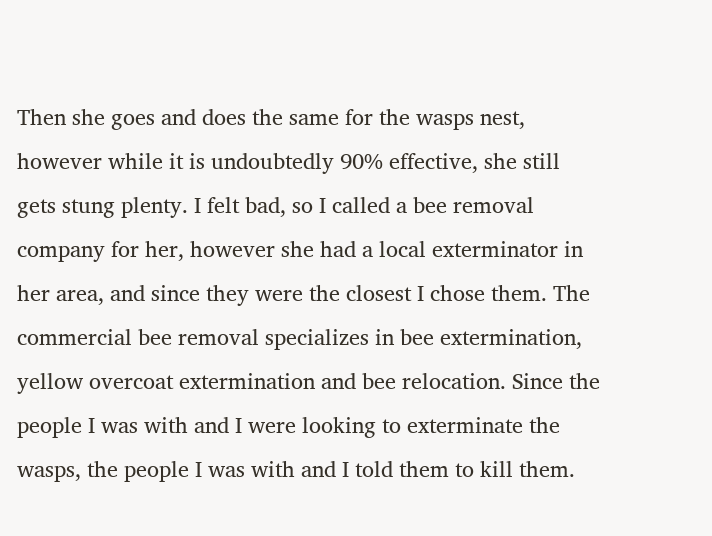Then she goes and does the same for the wasps nest, however while it is undoubtedly 90% effective, she still gets stung plenty. I felt bad, so I called a bee removal company for her, however she had a local exterminator in her area, and since they were the closest I chose them. The commercial bee removal specializes in bee extermination, yellow overcoat extermination and bee relocation. Since the people I was with and I were looking to exterminate the wasps, the people I was with and I told them to kill them.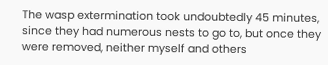The wasp extermination took undoubtedly 45 minutes, since they had numerous nests to go to, but once they were removed, neither myself and others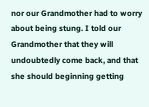nor our Grandmother had to worry about being stung. I told our Grandmother that they will undoubtedly come back, and that she should beginning getting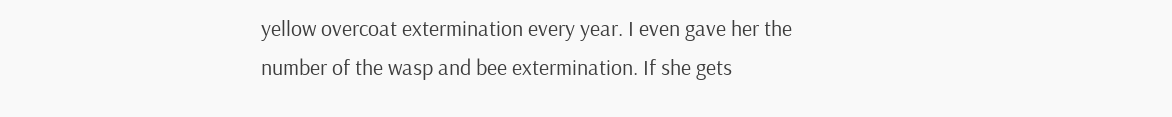yellow overcoat extermination every year. I even gave her the number of the wasp and bee extermination. If she gets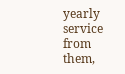yearly service from them,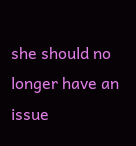she should no longer have an issue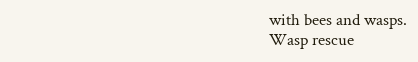with bees and wasps.
Wasp rescue